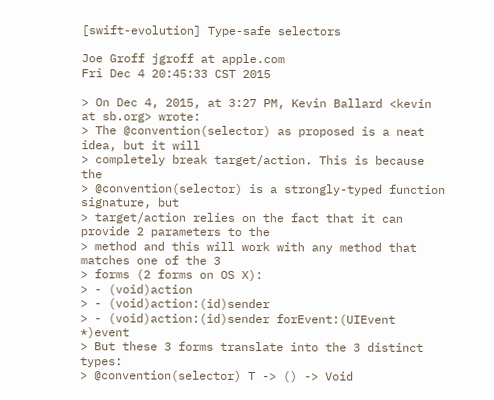[swift-evolution] Type-safe selectors

Joe Groff jgroff at apple.com
Fri Dec 4 20:45:33 CST 2015

> On Dec 4, 2015, at 3:27 PM, Kevin Ballard <kevin at sb.org> wrote:
> The @convention(selector) as proposed is a neat idea, but it will
> completely break target/action. This is because the
> @convention(selector) is a strongly-typed function signature, but
> target/action relies on the fact that it can provide 2 parameters to the
> method and this will work with any method that matches one of the 3
> forms (2 forms on OS X):
> - (void)action
> - (void)action:(id)sender
> - (void)action:(id)sender forEvent:(UIEvent *)event
> But these 3 forms translate into the 3 distinct types:
> @convention(selector) T -> () -> Void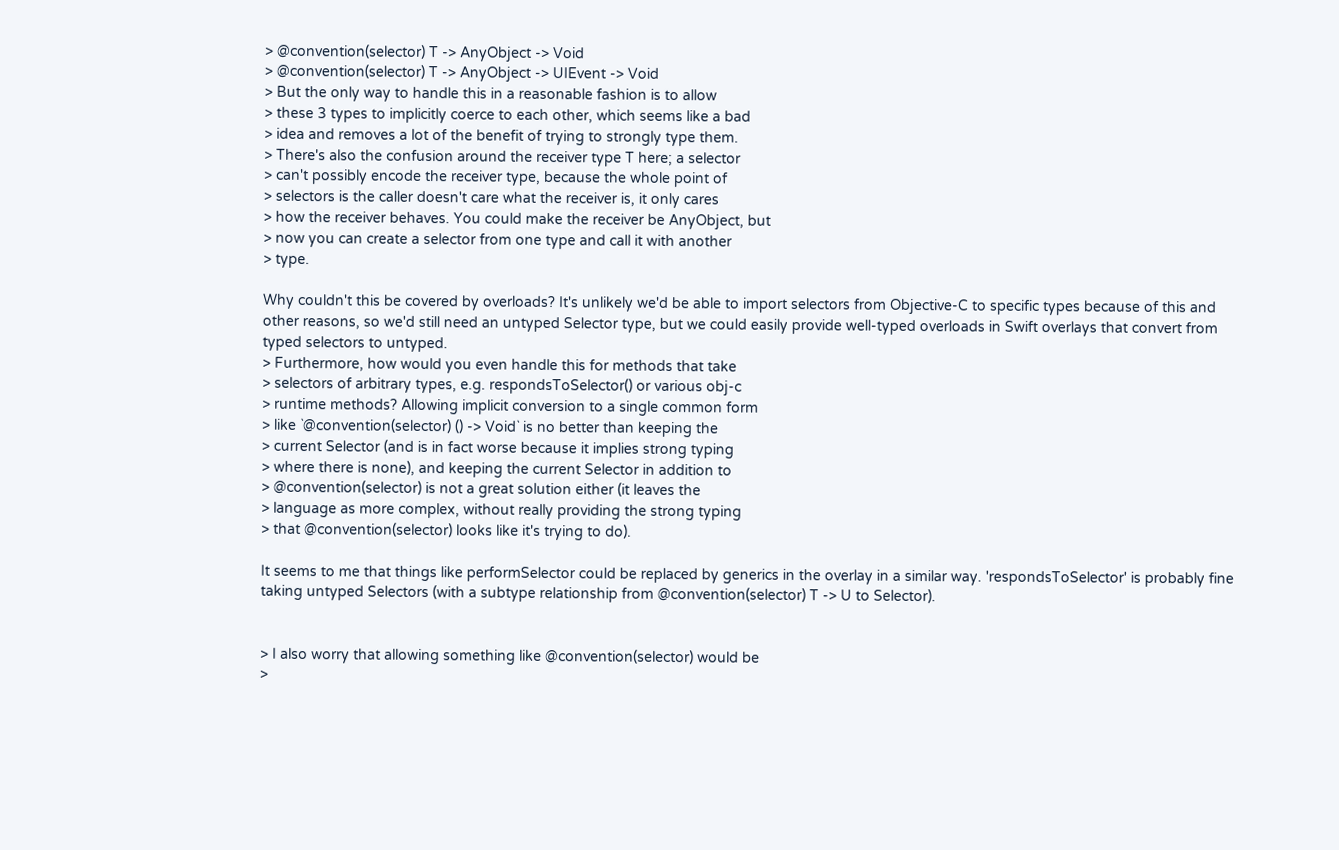> @convention(selector) T -> AnyObject -> Void
> @convention(selector) T -> AnyObject -> UIEvent -> Void
> But the only way to handle this in a reasonable fashion is to allow
> these 3 types to implicitly coerce to each other, which seems like a bad
> idea and removes a lot of the benefit of trying to strongly type them.
> There's also the confusion around the receiver type T here; a selector
> can't possibly encode the receiver type, because the whole point of
> selectors is the caller doesn't care what the receiver is, it only cares
> how the receiver behaves. You could make the receiver be AnyObject, but
> now you can create a selector from one type and call it with another
> type.

Why couldn't this be covered by overloads? It's unlikely we'd be able to import selectors from Objective-C to specific types because of this and other reasons, so we'd still need an untyped Selector type, but we could easily provide well-typed overloads in Swift overlays that convert from typed selectors to untyped.
> Furthermore, how would you even handle this for methods that take
> selectors of arbitrary types, e.g. respondsToSelector() or various obj-c
> runtime methods? Allowing implicit conversion to a single common form
> like `@convention(selector) () -> Void` is no better than keeping the
> current Selector (and is in fact worse because it implies strong typing
> where there is none), and keeping the current Selector in addition to
> @convention(selector) is not a great solution either (it leaves the
> language as more complex, without really providing the strong typing
> that @convention(selector) looks like it's trying to do).

It seems to me that things like performSelector could be replaced by generics in the overlay in a similar way. 'respondsToSelector' is probably fine taking untyped Selectors (with a subtype relationship from @convention(selector) T -> U to Selector).


> I also worry that allowing something like @convention(selector) would be
>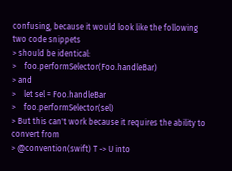confusing, because it would look like the following two code snippets
> should be identical:
>    foo.performSelector(Foo.handleBar)
> and
>    let sel = Foo.handleBar
>    foo.performSelector(sel)
> But this can't work because it requires the ability to convert from
> @convention(swift) T -> U into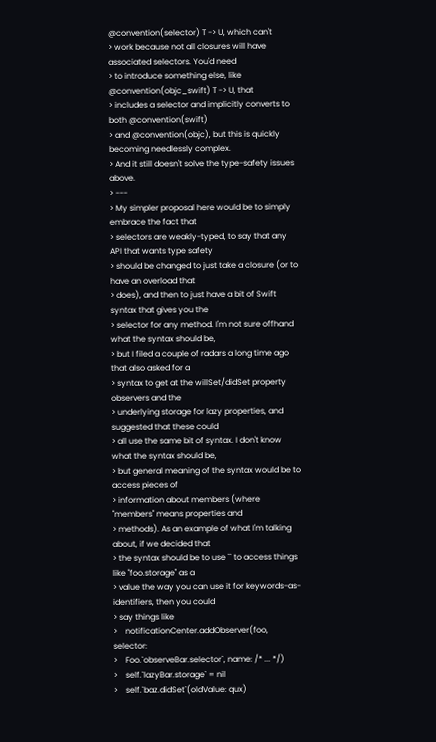@convention(selector) T -> U, which can't
> work because not all closures will have associated selectors. You'd need
> to introduce something else, like @convention(objc_swift) T -> U, that
> includes a selector and implicitly converts to both @convention(swift)
> and @convention(objc), but this is quickly becoming needlessly complex.
> And it still doesn't solve the type-safety issues above.
> ---
> My simpler proposal here would be to simply embrace the fact that
> selectors are weakly-typed, to say that any API that wants type safety
> should be changed to just take a closure (or to have an overload that
> does), and then to just have a bit of Swift syntax that gives you the
> selector for any method. I'm not sure offhand what the syntax should be,
> but I filed a couple of radars a long time ago that also asked for a
> syntax to get at the willSet/didSet property observers and the
> underlying storage for lazy properties, and suggested that these could
> all use the same bit of syntax. I don't know what the syntax should be,
> but general meaning of the syntax would be to access pieces of
> information about members (where "members" means properties and
> methods). As an example of what I'm talking about, if we decided that
> the syntax should be to use `` to access things like "foo.storage" as a
> value the way you can use it for keywords-as-identifiers, then you could
> say things like
>    notificationCenter.addObserver(foo, selector:
>    Foo.`observeBar.selector`, name: /* ... */)
>    self.`lazyBar.storage` = nil
>    self.`baz.didSet`(oldValue: qux)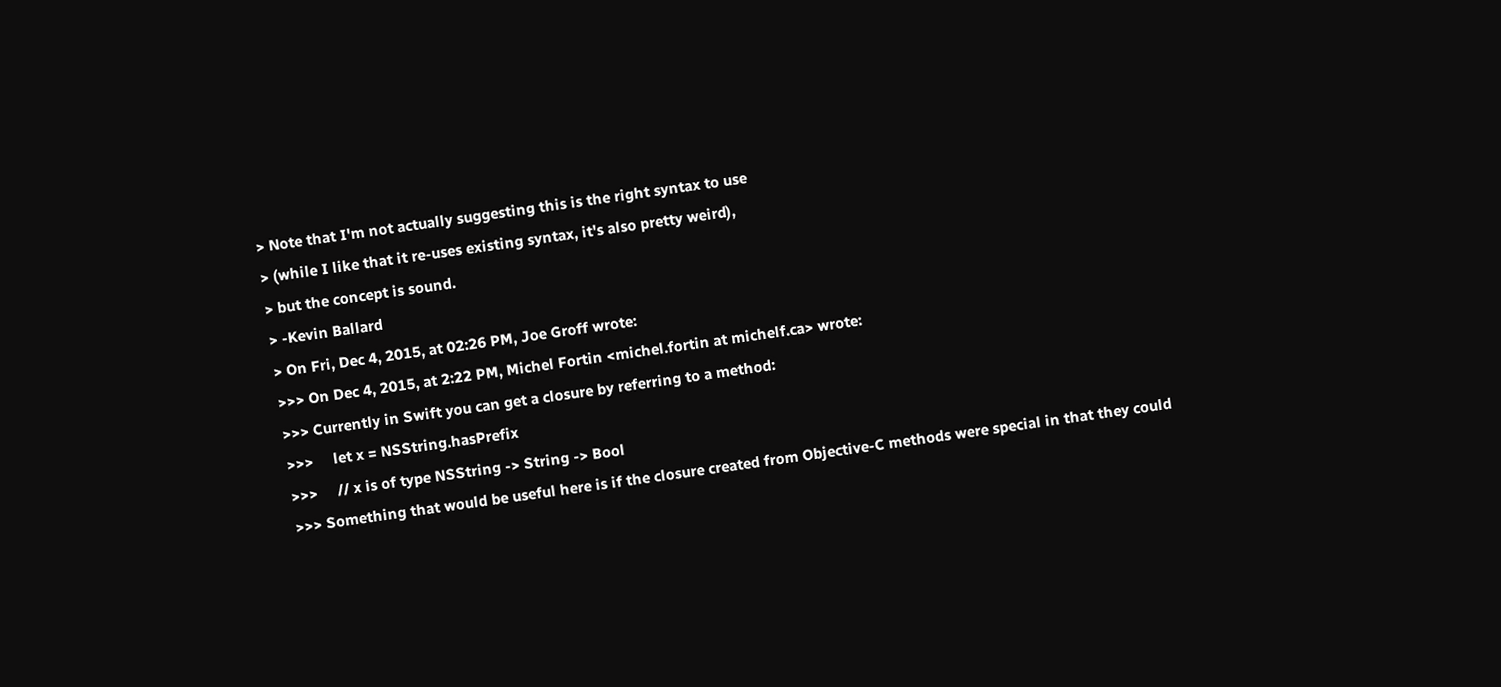> Note that I'm not actually suggesting this is the right syntax to use
> (while I like that it re-uses existing syntax, it's also pretty weird),
> but the concept is sound.
> -Kevin Ballard
> On Fri, Dec 4, 2015, at 02:26 PM, Joe Groff wrote:
>>> On Dec 4, 2015, at 2:22 PM, Michel Fortin <michel.fortin at michelf.ca> wrote:
>>> Currently in Swift you can get a closure by referring to a method:
>>>     let x = NSString.hasPrefix
>>>     // x is of type NSString -> String -> Bool
>>> Something that would be useful here is if the closure created from Objective-C methods were special in that they could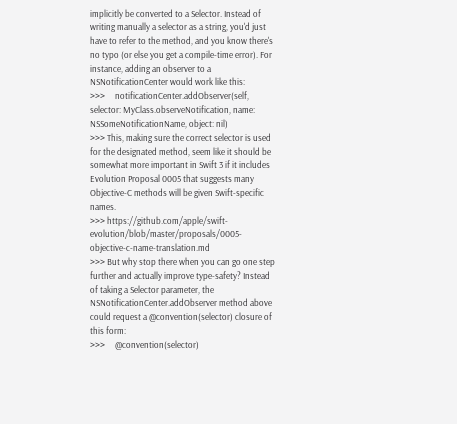implicitly be converted to a Selector. Instead of writing manually a selector as a string, you'd just have to refer to the method, and you know there's no typo (or else you get a compile-time error). For instance, adding an observer to a NSNotificationCenter would work like this:
>>>     notificationCenter.addObserver(self, selector: MyClass.observeNotification, name: NSSomeNotificationName, object: nil)
>>> This, making sure the correct selector is used for the designated method, seem like it should be somewhat more important in Swift 3 if it includes Evolution Proposal 0005 that suggests many Objective-C methods will be given Swift-specific names.
>>> https://github.com/apple/swift-evolution/blob/master/proposals/0005-objective-c-name-translation.md
>>> But why stop there when you can go one step further and actually improve type-safety? Instead of taking a Selector parameter, the NSNotificationCenter.addObserver method above could request a @convention(selector) closure of this form:
>>>     @convention(selector)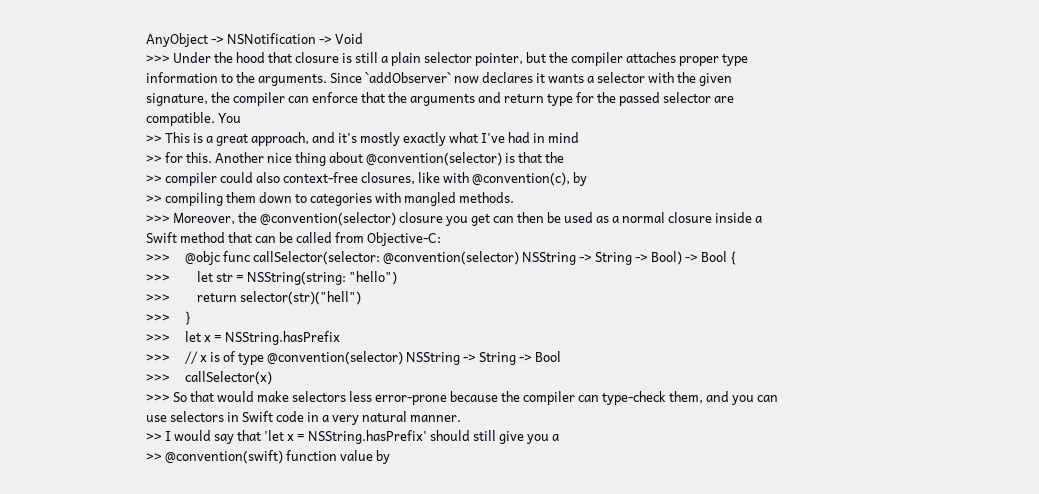AnyObject -> NSNotification -> Void
>>> Under the hood that closure is still a plain selector pointer, but the compiler attaches proper type information to the arguments. Since `addObserver` now declares it wants a selector with the given signature, the compiler can enforce that the arguments and return type for the passed selector are compatible. You
>> This is a great approach, and it's mostly exactly what I've had in mind
>> for this. Another nice thing about @convention(selector) is that the
>> compiler could also context-free closures, like with @convention(c), by
>> compiling them down to categories with mangled methods.
>>> Moreover, the @convention(selector) closure you get can then be used as a normal closure inside a Swift method that can be called from Objective-C:
>>>     @objc func callSelector(selector: @convention(selector) NSString -> String -> Bool) -> Bool {
>>>         let str = NSString(string: "hello")
>>>         return selector(str)("hell")
>>>     }
>>>     let x = NSString.hasPrefix
>>>     // x is of type @convention(selector) NSString -> String -> Bool
>>>     callSelector(x)
>>> So that would make selectors less error-prone because the compiler can type-check them, and you can use selectors in Swift code in a very natural manner.
>> I would say that 'let x = NSString.hasPrefix' should still give you a
>> @convention(swift) function value by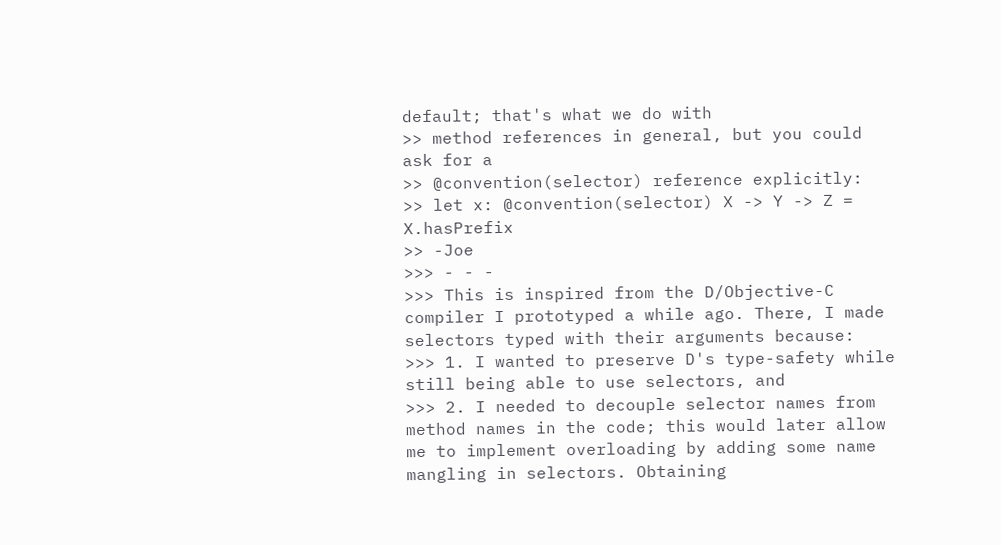default; that's what we do with
>> method references in general, but you could ask for a
>> @convention(selector) reference explicitly:
>> let x: @convention(selector) X -> Y -> Z = X.hasPrefix
>> -Joe
>>> - - -
>>> This is inspired from the D/Objective-C compiler I prototyped a while ago. There, I made selectors typed with their arguments because:
>>> 1. I wanted to preserve D's type-safety while still being able to use selectors, and
>>> 2. I needed to decouple selector names from method names in the code; this would later allow me to implement overloading by adding some name mangling in selectors. Obtaining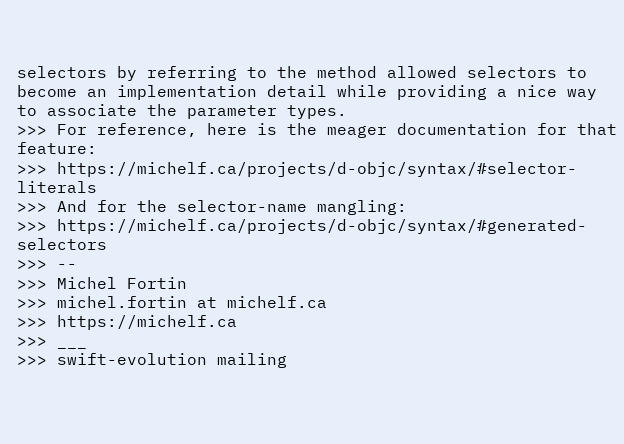selectors by referring to the method allowed selectors to become an implementation detail while providing a nice way to associate the parameter types.
>>> For reference, here is the meager documentation for that feature:
>>> https://michelf.ca/projects/d-objc/syntax/#selector-literals
>>> And for the selector-name mangling:
>>> https://michelf.ca/projects/d-objc/syntax/#generated-selectors
>>> --
>>> Michel Fortin
>>> michel.fortin at michelf.ca
>>> https://michelf.ca
>>> ___
>>> swift-evolution mailing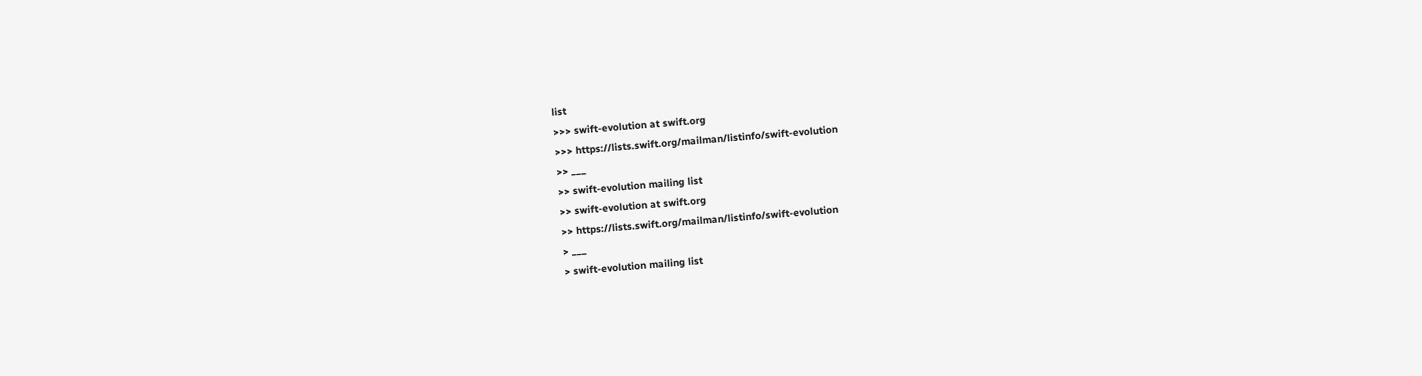list
>>> swift-evolution at swift.org
>>> https://lists.swift.org/mailman/listinfo/swift-evolution
>> ___
>> swift-evolution mailing list
>> swift-evolution at swift.org
>> https://lists.swift.org/mailman/listinfo/swift-evolution
> ___
> swift-evolution mailing list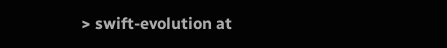> swift-evolution at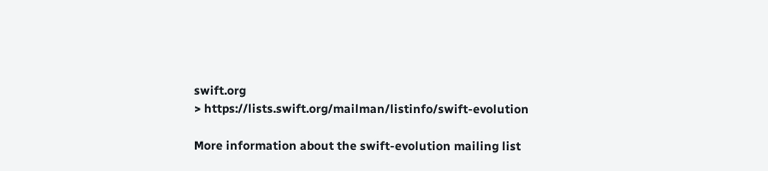swift.org
> https://lists.swift.org/mailman/listinfo/swift-evolution

More information about the swift-evolution mailing list